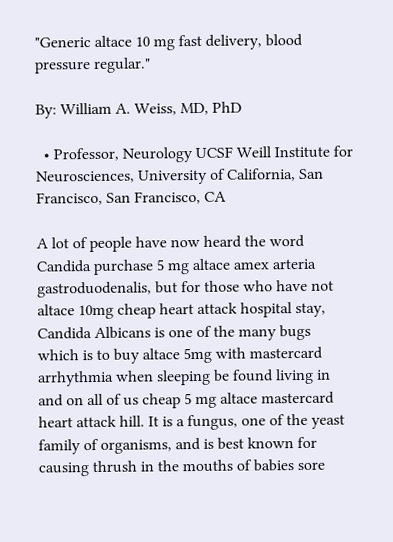"Generic altace 10 mg fast delivery, blood pressure regular."

By: William A. Weiss, MD, PhD

  • Professor, Neurology UCSF Weill Institute for Neurosciences, University of California, San Francisco, San Francisco, CA

A lot of people have now heard the word Candida purchase 5 mg altace amex arteria gastroduodenalis, but for those who have not altace 10mg cheap heart attack hospital stay, Candida Albicans is one of the many bugs which is to buy altace 5mg with mastercard arrhythmia when sleeping be found living in and on all of us cheap 5 mg altace mastercard heart attack hill. It is a fungus, one of the yeast family of organisms, and is best known for causing thrush in the mouths of babies sore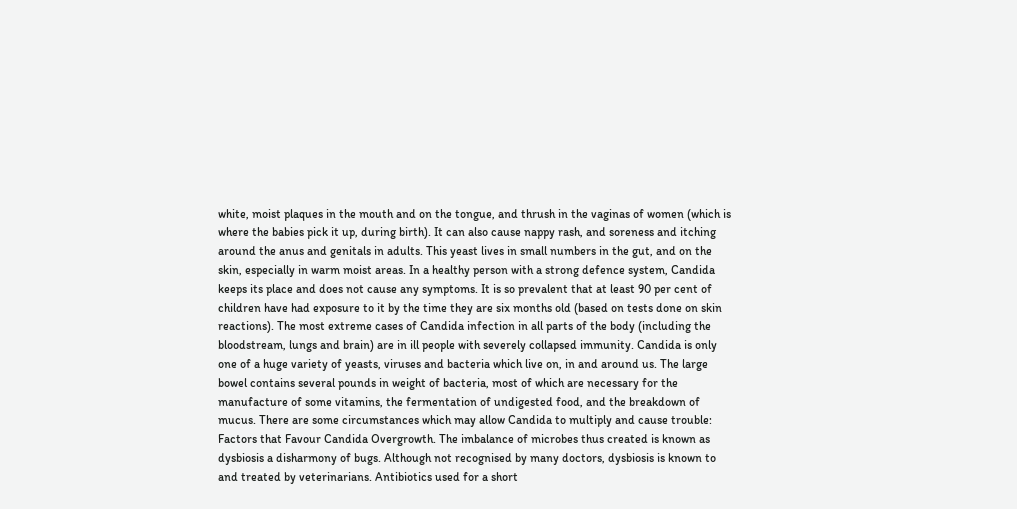white, moist plaques in the mouth and on the tongue, and thrush in the vaginas of women (which is where the babies pick it up, during birth). It can also cause nappy rash, and soreness and itching around the anus and genitals in adults. This yeast lives in small numbers in the gut, and on the skin, especially in warm moist areas. In a healthy person with a strong defence system, Candida keeps its place and does not cause any symptoms. It is so prevalent that at least 90 per cent of children have had exposure to it by the time they are six months old (based on tests done on skin reactions). The most extreme cases of Candida infection in all parts of the body (including the bloodstream, lungs and brain) are in ill people with severely collapsed immunity. Candida is only one of a huge variety of yeasts, viruses and bacteria which live on, in and around us. The large bowel contains several pounds in weight of bacteria, most of which are necessary for the manufacture of some vitamins, the fermentation of undigested food, and the breakdown of mucus. There are some circumstances which may allow Candida to multiply and cause trouble: Factors that Favour Candida Overgrowth. The imbalance of microbes thus created is known as dysbiosis a disharmony of bugs. Although not recognised by many doctors, dysbiosis is known to and treated by veterinarians. Antibiotics used for a short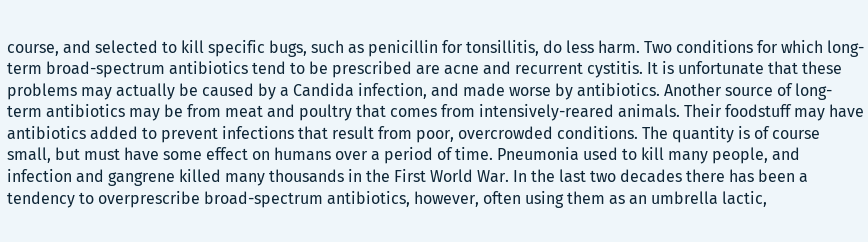course, and selected to kill specific bugs, such as penicillin for tonsillitis, do less harm. Two conditions for which long-term broad-spectrum antibiotics tend to be prescribed are acne and recurrent cystitis. It is unfortunate that these problems may actually be caused by a Candida infection, and made worse by antibiotics. Another source of long-term antibiotics may be from meat and poultry that comes from intensively-reared animals. Their foodstuff may have antibiotics added to prevent infections that result from poor, overcrowded conditions. The quantity is of course small, but must have some effect on humans over a period of time. Pneumonia used to kill many people, and infection and gangrene killed many thousands in the First World War. In the last two decades there has been a tendency to overprescribe broad-spectrum antibiotics, however, often using them as an umbrella lactic,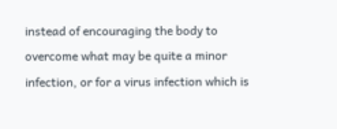instead of encouraging the body to overcome what may be quite a minor infection, or for a virus infection which is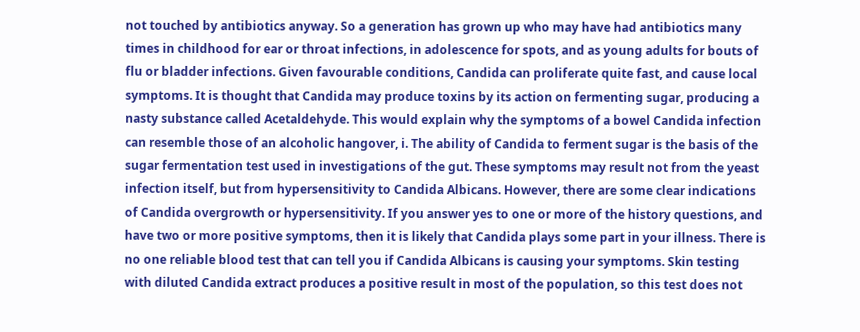not touched by antibiotics anyway. So a generation has grown up who may have had antibiotics many times in childhood for ear or throat infections, in adolescence for spots, and as young adults for bouts of flu or bladder infections. Given favourable conditions, Candida can proliferate quite fast, and cause local symptoms. It is thought that Candida may produce toxins by its action on fermenting sugar, producing a nasty substance called Acetaldehyde. This would explain why the symptoms of a bowel Candida infection can resemble those of an alcoholic hangover, i. The ability of Candida to ferment sugar is the basis of the sugar fermentation test used in investigations of the gut. These symptoms may result not from the yeast infection itself, but from hypersensitivity to Candida Albicans. However, there are some clear indications of Candida overgrowth or hypersensitivity. If you answer yes to one or more of the history questions, and have two or more positive symptoms, then it is likely that Candida plays some part in your illness. There is no one reliable blood test that can tell you if Candida Albicans is causing your symptoms. Skin testing with diluted Candida extract produces a positive result in most of the population, so this test does not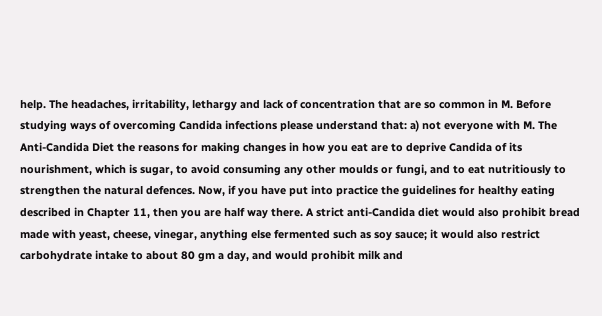help. The headaches, irritability, lethargy and lack of concentration that are so common in M. Before studying ways of overcoming Candida infections please understand that: a) not everyone with M. The Anti-Candida Diet the reasons for making changes in how you eat are to deprive Candida of its nourishment, which is sugar, to avoid consuming any other moulds or fungi, and to eat nutritiously to strengthen the natural defences. Now, if you have put into practice the guidelines for healthy eating described in Chapter 11, then you are half way there. A strict anti-Candida diet would also prohibit bread made with yeast, cheese, vinegar, anything else fermented such as soy sauce; it would also restrict carbohydrate intake to about 80 gm a day, and would prohibit milk and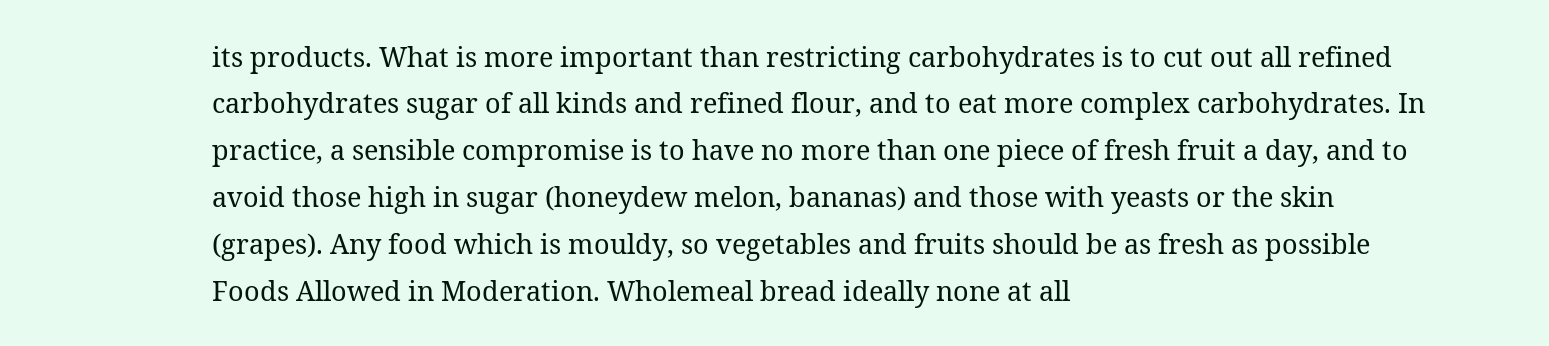its products. What is more important than restricting carbohydrates is to cut out all refined carbohydrates sugar of all kinds and refined flour, and to eat more complex carbohydrates. In practice, a sensible compromise is to have no more than one piece of fresh fruit a day, and to avoid those high in sugar (honeydew melon, bananas) and those with yeasts or the skin (grapes). Any food which is mouldy, so vegetables and fruits should be as fresh as possible Foods Allowed in Moderation. Wholemeal bread ideally none at all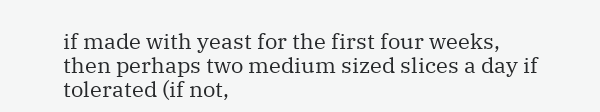if made with yeast for the first four weeks, then perhaps two medium sized slices a day if tolerated (if not,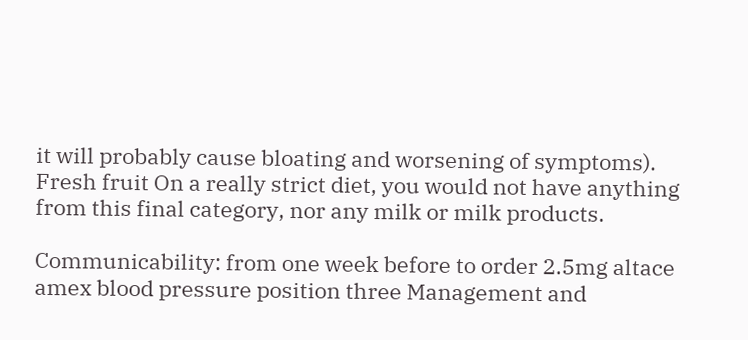it will probably cause bloating and worsening of symptoms). Fresh fruit On a really strict diet, you would not have anything from this final category, nor any milk or milk products.

Communicability: from one week before to order 2.5mg altace amex blood pressure position three Management and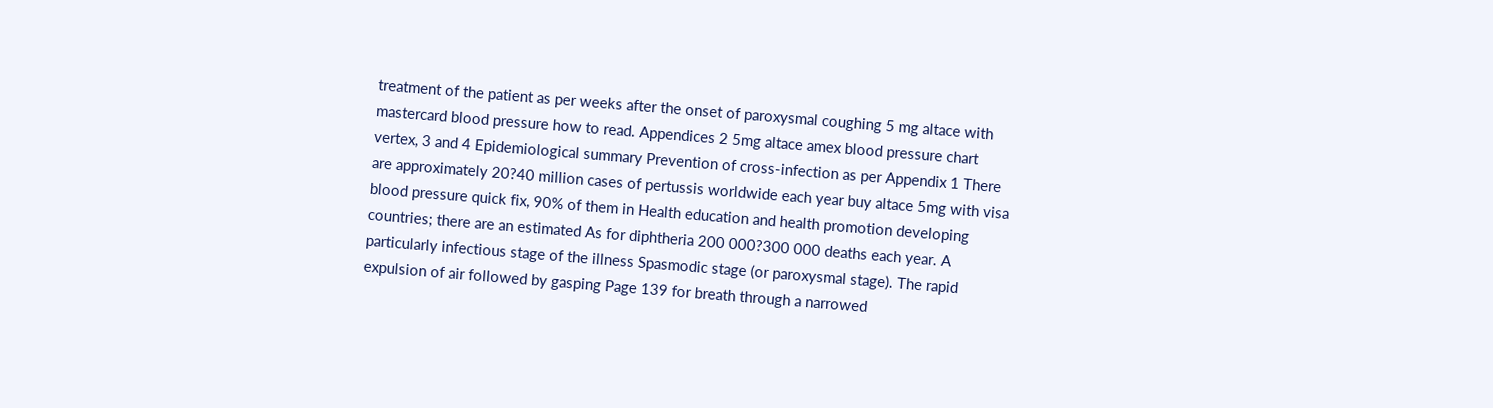treatment of the patient as per weeks after the onset of paroxysmal coughing 5 mg altace with mastercard blood pressure how to read. Appendices 2 5mg altace amex blood pressure chart vertex, 3 and 4 Epidemiological summary Prevention of cross-infection as per Appendix 1 There are approximately 20?40 million cases of pertussis worldwide each year buy altace 5mg with visa blood pressure quick fix, 90% of them in Health education and health promotion developing countries; there are an estimated As for diphtheria 200 000?300 000 deaths each year. A particularly infectious stage of the illness Spasmodic stage (or paroxysmal stage). The rapid expulsion of air followed by gasping Page 139 for breath through a narrowed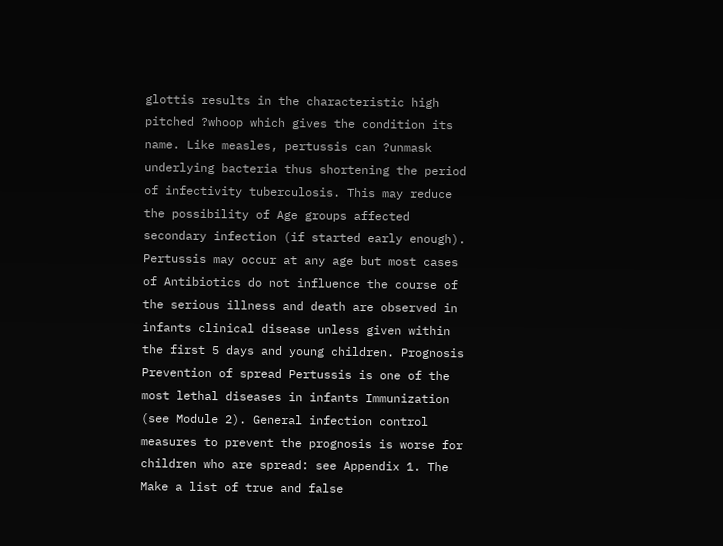glottis results in the characteristic high pitched ?whoop which gives the condition its name. Like measles, pertussis can ?unmask underlying bacteria thus shortening the period of infectivity tuberculosis. This may reduce the possibility of Age groups affected secondary infection (if started early enough). Pertussis may occur at any age but most cases of Antibiotics do not influence the course of the serious illness and death are observed in infants clinical disease unless given within the first 5 days and young children. Prognosis Prevention of spread Pertussis is one of the most lethal diseases in infants Immunization (see Module 2). General infection control measures to prevent the prognosis is worse for children who are spread: see Appendix 1. The Make a list of true and false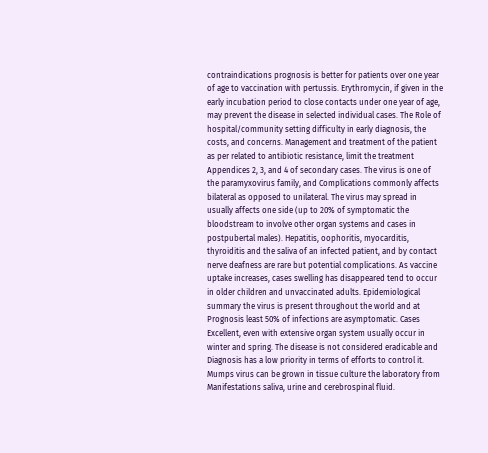contraindications prognosis is better for patients over one year of age to vaccination with pertussis. Erythromycin, if given in the early incubation period to close contacts under one year of age, may prevent the disease in selected individual cases. The Role of hospital/community setting difficulty in early diagnosis, the costs, and concerns. Management and treatment of the patient as per related to antibiotic resistance, limit the treatment Appendices 2, 3, and 4 of secondary cases. The virus is one of the paramyxovirus family, and Complications commonly affects bilateral as opposed to unilateral. The virus may spread in usually affects one side (up to 20% of symptomatic the bloodstream to involve other organ systems and cases in postpubertal males). Hepatitis, oophoritis, myocarditis, thyroiditis and the saliva of an infected patient, and by contact nerve deafness are rare but potential complications. As vaccine uptake increases, cases swelling has disappeared tend to occur in older children and unvaccinated adults. Epidemiological summary the virus is present throughout the world and at Prognosis least 50% of infections are asymptomatic. Cases Excellent, even with extensive organ system usually occur in winter and spring. The disease is not considered eradicable and Diagnosis has a low priority in terms of efforts to control it. Mumps virus can be grown in tissue culture the laboratory from Manifestations saliva, urine and cerebrospinal fluid.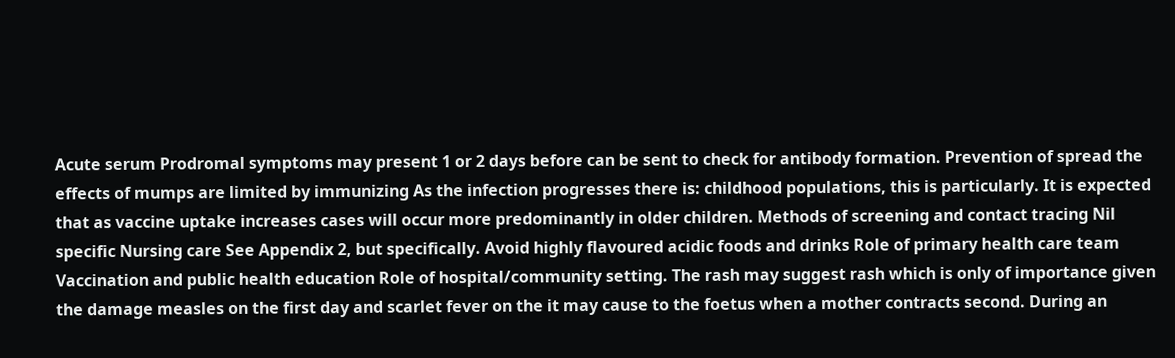Acute serum Prodromal symptoms may present 1 or 2 days before can be sent to check for antibody formation. Prevention of spread the effects of mumps are limited by immunizing As the infection progresses there is: childhood populations, this is particularly. It is expected that as vaccine uptake increases cases will occur more predominantly in older children. Methods of screening and contact tracing Nil specific Nursing care See Appendix 2, but specifically. Avoid highly flavoured acidic foods and drinks Role of primary health care team Vaccination and public health education Role of hospital/community setting. The rash may suggest rash which is only of importance given the damage measles on the first day and scarlet fever on the it may cause to the foetus when a mother contracts second. During an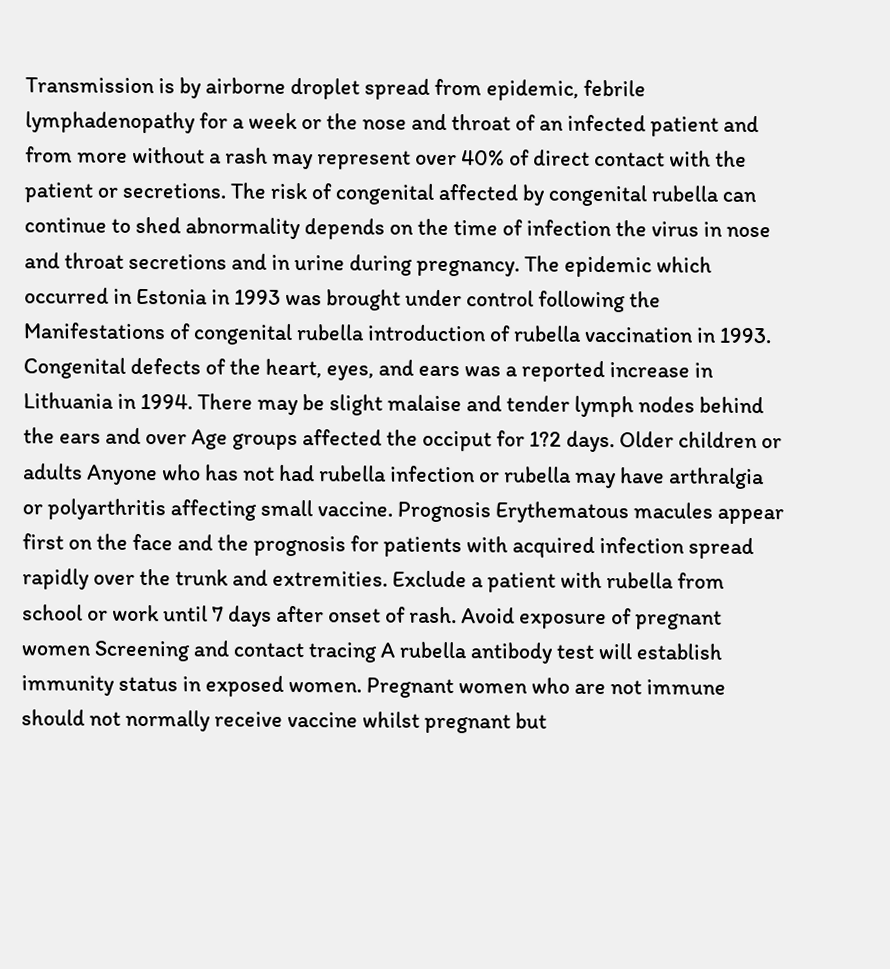Transmission is by airborne droplet spread from epidemic, febrile lymphadenopathy for a week or the nose and throat of an infected patient and from more without a rash may represent over 40% of direct contact with the patient or secretions. The risk of congenital affected by congenital rubella can continue to shed abnormality depends on the time of infection the virus in nose and throat secretions and in urine during pregnancy. The epidemic which occurred in Estonia in 1993 was brought under control following the Manifestations of congenital rubella introduction of rubella vaccination in 1993. Congenital defects of the heart, eyes, and ears was a reported increase in Lithuania in 1994. There may be slight malaise and tender lymph nodes behind the ears and over Age groups affected the occiput for 1?2 days. Older children or adults Anyone who has not had rubella infection or rubella may have arthralgia or polyarthritis affecting small vaccine. Prognosis Erythematous macules appear first on the face and the prognosis for patients with acquired infection spread rapidly over the trunk and extremities. Exclude a patient with rubella from school or work until 7 days after onset of rash. Avoid exposure of pregnant women Screening and contact tracing A rubella antibody test will establish immunity status in exposed women. Pregnant women who are not immune should not normally receive vaccine whilst pregnant but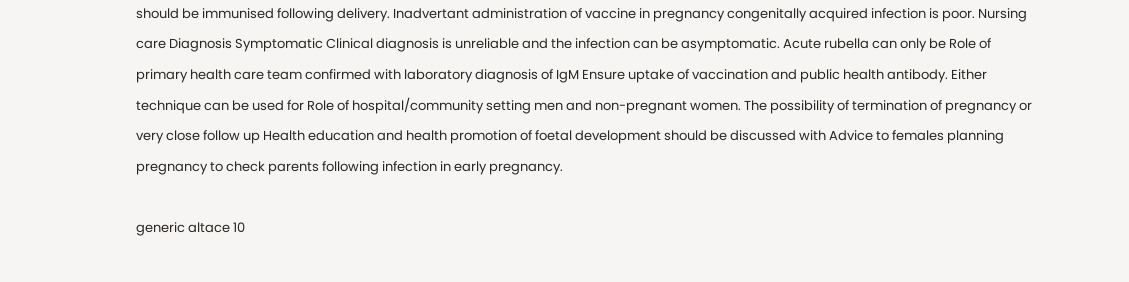should be immunised following delivery. Inadvertant administration of vaccine in pregnancy congenitally acquired infection is poor. Nursing care Diagnosis Symptomatic Clinical diagnosis is unreliable and the infection can be asymptomatic. Acute rubella can only be Role of primary health care team confirmed with laboratory diagnosis of IgM Ensure uptake of vaccination and public health antibody. Either technique can be used for Role of hospital/community setting men and non-pregnant women. The possibility of termination of pregnancy or very close follow up Health education and health promotion of foetal development should be discussed with Advice to females planning pregnancy to check parents following infection in early pregnancy.

generic altace 10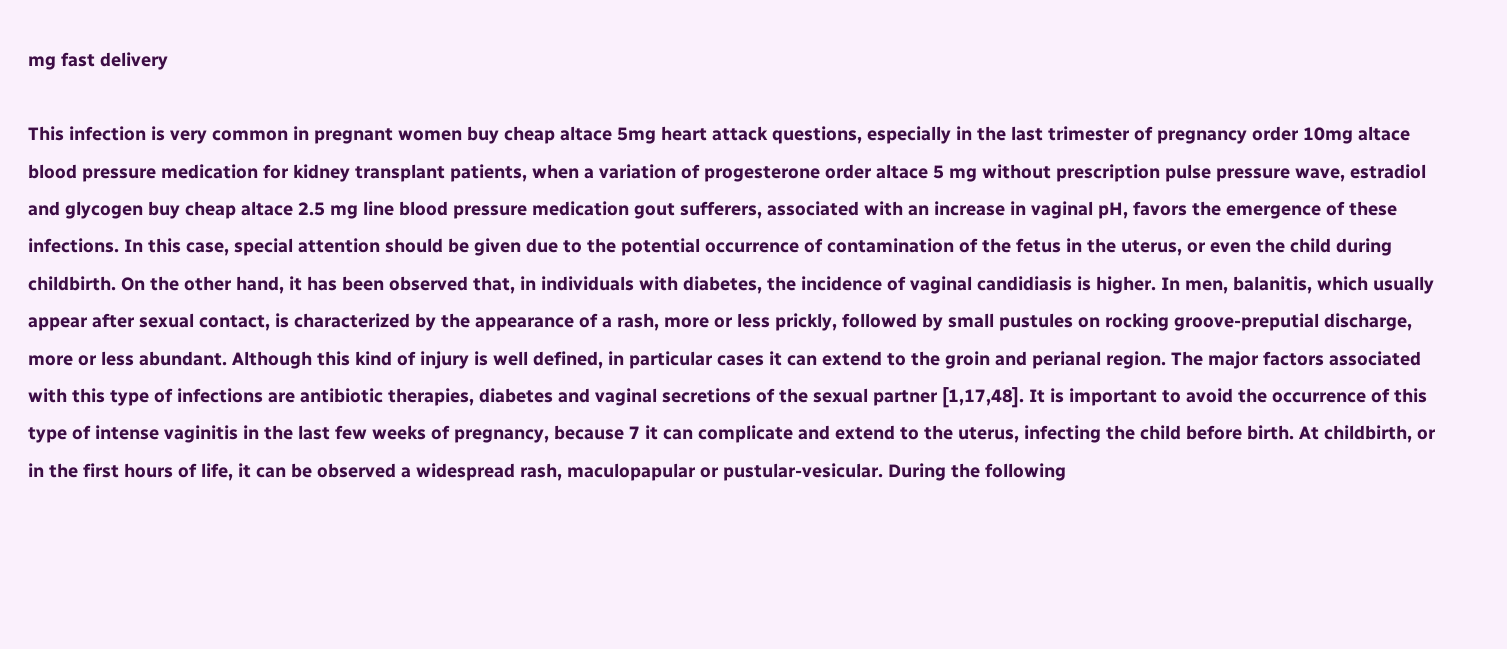mg fast delivery

This infection is very common in pregnant women buy cheap altace 5mg heart attack questions, especially in the last trimester of pregnancy order 10mg altace blood pressure medication for kidney transplant patients, when a variation of progesterone order altace 5 mg without prescription pulse pressure wave, estradiol and glycogen buy cheap altace 2.5 mg line blood pressure medication gout sufferers, associated with an increase in vaginal pH, favors the emergence of these infections. In this case, special attention should be given due to the potential occurrence of contamination of the fetus in the uterus, or even the child during childbirth. On the other hand, it has been observed that, in individuals with diabetes, the incidence of vaginal candidiasis is higher. In men, balanitis, which usually appear after sexual contact, is characterized by the appearance of a rash, more or less prickly, followed by small pustules on rocking groove-preputial discharge, more or less abundant. Although this kind of injury is well defined, in particular cases it can extend to the groin and perianal region. The major factors associated with this type of infections are antibiotic therapies, diabetes and vaginal secretions of the sexual partner [1,17,48]. It is important to avoid the occurrence of this type of intense vaginitis in the last few weeks of pregnancy, because 7 it can complicate and extend to the uterus, infecting the child before birth. At childbirth, or in the first hours of life, it can be observed a widespread rash, maculopapular or pustular-vesicular. During the following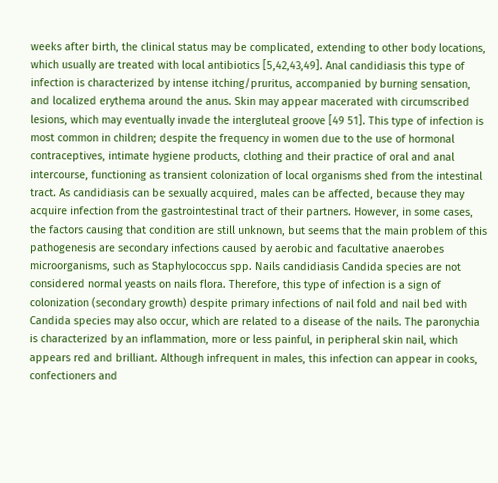weeks after birth, the clinical status may be complicated, extending to other body locations, which usually are treated with local antibiotics [5,42,43,49]. Anal candidiasis this type of infection is characterized by intense itching/pruritus, accompanied by burning sensation, and localized erythema around the anus. Skin may appear macerated with circumscribed lesions, which may eventually invade the intergluteal groove [49 51]. This type of infection is most common in children; despite the frequency in women due to the use of hormonal contraceptives, intimate hygiene products, clothing and their practice of oral and anal intercourse, functioning as transient colonization of local organisms shed from the intestinal tract. As candidiasis can be sexually acquired, males can be affected, because they may acquire infection from the gastrointestinal tract of their partners. However, in some cases, the factors causing that condition are still unknown, but seems that the main problem of this pathogenesis are secondary infections caused by aerobic and facultative anaerobes microorganisms, such as Staphylococcus spp. Nails candidiasis Candida species are not considered normal yeasts on nails flora. Therefore, this type of infection is a sign of colonization (secondary growth) despite primary infections of nail fold and nail bed with Candida species may also occur, which are related to a disease of the nails. The paronychia is characterized by an inflammation, more or less painful, in peripheral skin nail, which appears red and brilliant. Although infrequent in males, this infection can appear in cooks, confectioners and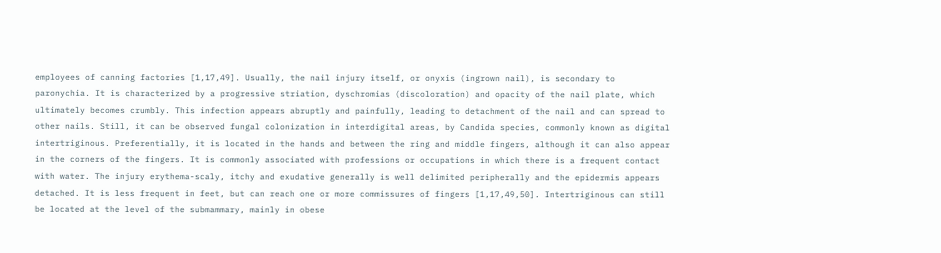employees of canning factories [1,17,49]. Usually, the nail injury itself, or onyxis (ingrown nail), is secondary to paronychia. It is characterized by a progressive striation, dyschromias (discoloration) and opacity of the nail plate, which ultimately becomes crumbly. This infection appears abruptly and painfully, leading to detachment of the nail and can spread to other nails. Still, it can be observed fungal colonization in interdigital areas, by Candida species, commonly known as digital intertriginous. Preferentially, it is located in the hands and between the ring and middle fingers, although it can also appear in the corners of the fingers. It is commonly associated with professions or occupations in which there is a frequent contact with water. The injury erythema-scaly, itchy and exudative generally is well delimited peripherally and the epidermis appears detached. It is less frequent in feet, but can reach one or more commissures of fingers [1,17,49,50]. Intertriginous can still be located at the level of the submammary, mainly in obese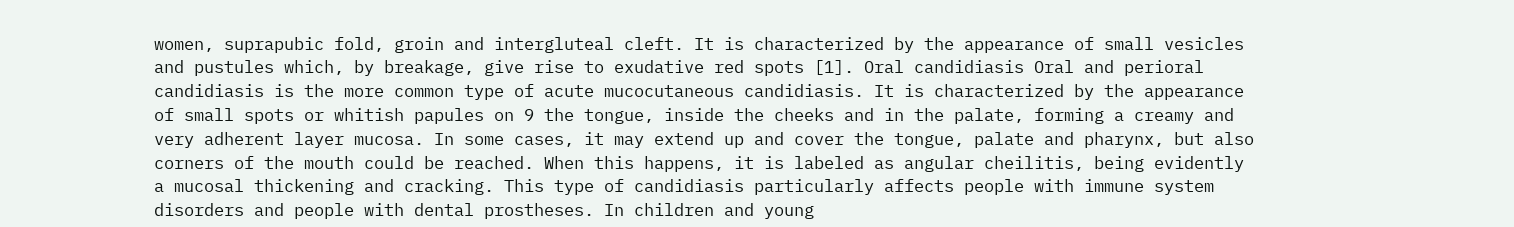women, suprapubic fold, groin and intergluteal cleft. It is characterized by the appearance of small vesicles and pustules which, by breakage, give rise to exudative red spots [1]. Oral candidiasis Oral and perioral candidiasis is the more common type of acute mucocutaneous candidiasis. It is characterized by the appearance of small spots or whitish papules on 9 the tongue, inside the cheeks and in the palate, forming a creamy and very adherent layer mucosa. In some cases, it may extend up and cover the tongue, palate and pharynx, but also corners of the mouth could be reached. When this happens, it is labeled as angular cheilitis, being evidently a mucosal thickening and cracking. This type of candidiasis particularly affects people with immune system disorders and people with dental prostheses. In children and young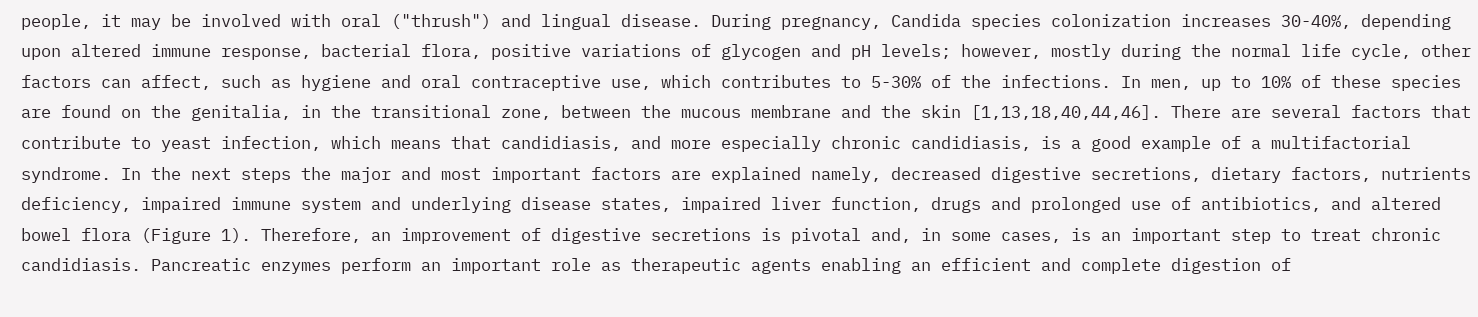people, it may be involved with oral ("thrush") and lingual disease. During pregnancy, Candida species colonization increases 30-40%, depending upon altered immune response, bacterial flora, positive variations of glycogen and pH levels; however, mostly during the normal life cycle, other factors can affect, such as hygiene and oral contraceptive use, which contributes to 5-30% of the infections. In men, up to 10% of these species are found on the genitalia, in the transitional zone, between the mucous membrane and the skin [1,13,18,40,44,46]. There are several factors that contribute to yeast infection, which means that candidiasis, and more especially chronic candidiasis, is a good example of a multifactorial syndrome. In the next steps the major and most important factors are explained namely, decreased digestive secretions, dietary factors, nutrients deficiency, impaired immune system and underlying disease states, impaired liver function, drugs and prolonged use of antibiotics, and altered bowel flora (Figure 1). Therefore, an improvement of digestive secretions is pivotal and, in some cases, is an important step to treat chronic candidiasis. Pancreatic enzymes perform an important role as therapeutic agents enabling an efficient and complete digestion of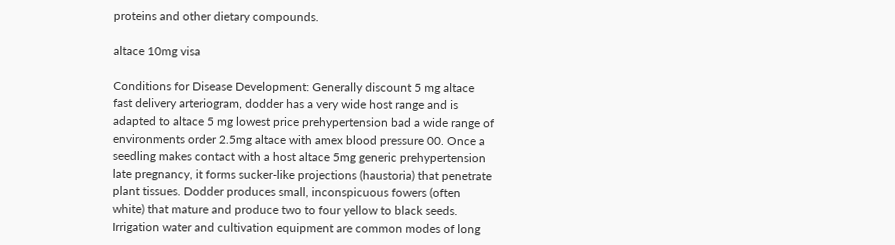proteins and other dietary compounds.

altace 10mg visa

Conditions for Disease Development: Generally discount 5 mg altace fast delivery arteriogram, dodder has a very wide host range and is adapted to altace 5 mg lowest price prehypertension bad a wide range of environments order 2.5mg altace with amex blood pressure 00. Once a seedling makes contact with a host altace 5mg generic prehypertension late pregnancy, it forms sucker-like projections (haustoria) that penetrate plant tissues. Dodder produces small, inconspicuous fowers (often white) that mature and produce two to four yellow to black seeds. Irrigation water and cultivation equipment are common modes of long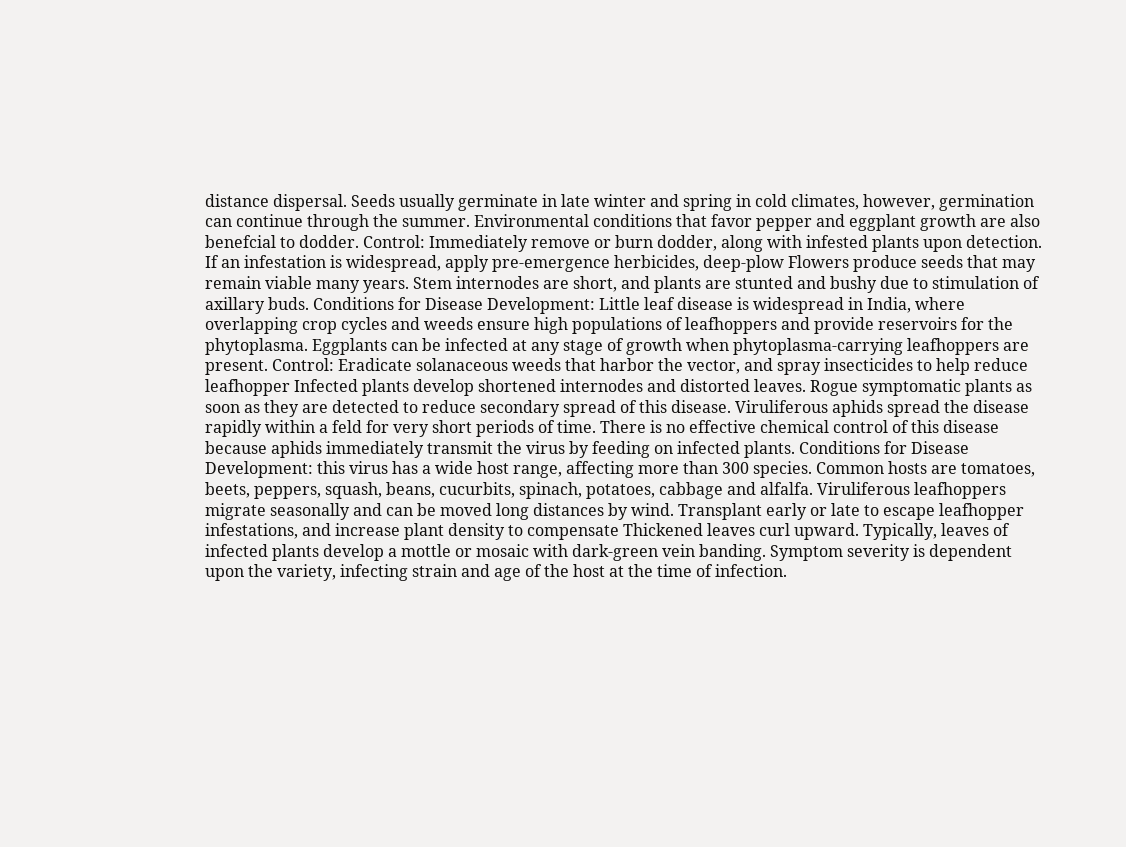distance dispersal. Seeds usually germinate in late winter and spring in cold climates, however, germination can continue through the summer. Environmental conditions that favor pepper and eggplant growth are also benefcial to dodder. Control: Immediately remove or burn dodder, along with infested plants upon detection. If an infestation is widespread, apply pre-emergence herbicides, deep-plow Flowers produce seeds that may remain viable many years. Stem internodes are short, and plants are stunted and bushy due to stimulation of axillary buds. Conditions for Disease Development: Little leaf disease is widespread in India, where overlapping crop cycles and weeds ensure high populations of leafhoppers and provide reservoirs for the phytoplasma. Eggplants can be infected at any stage of growth when phytoplasma-carrying leafhoppers are present. Control: Eradicate solanaceous weeds that harbor the vector, and spray insecticides to help reduce leafhopper Infected plants develop shortened internodes and distorted leaves. Rogue symptomatic plants as soon as they are detected to reduce secondary spread of this disease. Viruliferous aphids spread the disease rapidly within a feld for very short periods of time. There is no effective chemical control of this disease because aphids immediately transmit the virus by feeding on infected plants. Conditions for Disease Development: this virus has a wide host range, affecting more than 300 species. Common hosts are tomatoes, beets, peppers, squash, beans, cucurbits, spinach, potatoes, cabbage and alfalfa. Viruliferous leafhoppers migrate seasonally and can be moved long distances by wind. Transplant early or late to escape leafhopper infestations, and increase plant density to compensate Thickened leaves curl upward. Typically, leaves of infected plants develop a mottle or mosaic with dark-green vein banding. Symptom severity is dependent upon the variety, infecting strain and age of the host at the time of infection.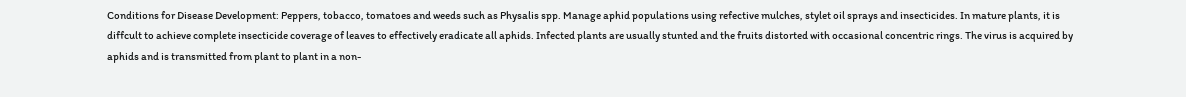Conditions for Disease Development: Peppers, tobacco, tomatoes and weeds such as Physalis spp. Manage aphid populations using refective mulches, stylet oil sprays and insecticides. In mature plants, it is diffcult to achieve complete insecticide coverage of leaves to effectively eradicate all aphids. Infected plants are usually stunted and the fruits distorted with occasional concentric rings. The virus is acquired by aphids and is transmitted from plant to plant in a non-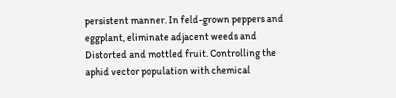persistent manner. In feld-grown peppers and eggplant, eliminate adjacent weeds and Distorted and mottled fruit. Controlling the aphid vector population with chemical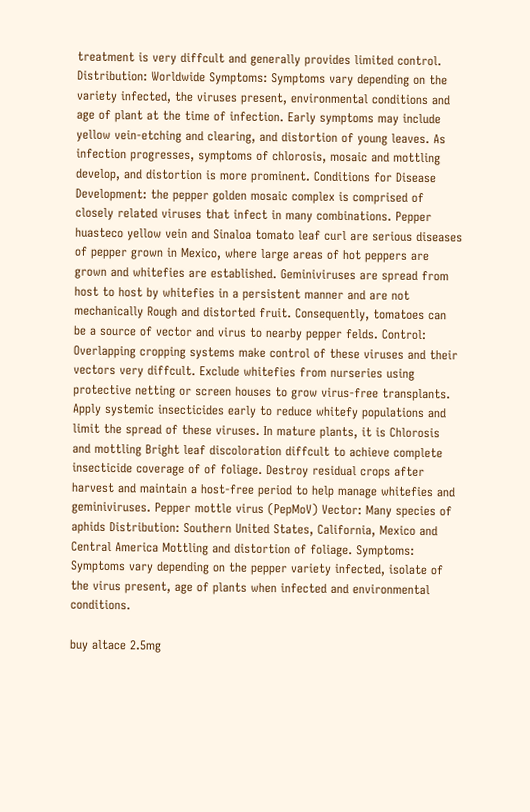treatment is very diffcult and generally provides limited control. Distribution: Worldwide Symptoms: Symptoms vary depending on the variety infected, the viruses present, environmental conditions and age of plant at the time of infection. Early symptoms may include yellow vein-etching and clearing, and distortion of young leaves. As infection progresses, symptoms of chlorosis, mosaic and mottling develop, and distortion is more prominent. Conditions for Disease Development: the pepper golden mosaic complex is comprised of closely related viruses that infect in many combinations. Pepper huasteco yellow vein and Sinaloa tomato leaf curl are serious diseases of pepper grown in Mexico, where large areas of hot peppers are grown and whitefies are established. Geminiviruses are spread from host to host by whitefies in a persistent manner and are not mechanically Rough and distorted fruit. Consequently, tomatoes can be a source of vector and virus to nearby pepper felds. Control: Overlapping cropping systems make control of these viruses and their vectors very diffcult. Exclude whitefies from nurseries using protective netting or screen houses to grow virus-free transplants. Apply systemic insecticides early to reduce whitefy populations and limit the spread of these viruses. In mature plants, it is Chlorosis and mottling Bright leaf discoloration diffcult to achieve complete insecticide coverage of of foliage. Destroy residual crops after harvest and maintain a host-free period to help manage whitefies and geminiviruses. Pepper mottle virus (PepMoV) Vector: Many species of aphids Distribution: Southern United States, California, Mexico and Central America Mottling and distortion of foliage. Symptoms: Symptoms vary depending on the pepper variety infected, isolate of the virus present, age of plants when infected and environmental conditions.

buy altace 2.5mg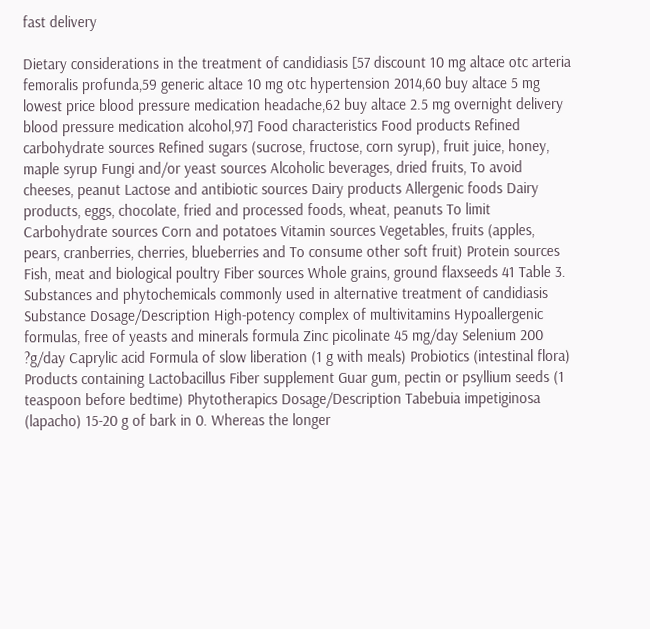fast delivery

Dietary considerations in the treatment of candidiasis [57 discount 10 mg altace otc arteria femoralis profunda,59 generic altace 10 mg otc hypertension 2014,60 buy altace 5 mg lowest price blood pressure medication headache,62 buy altace 2.5 mg overnight delivery blood pressure medication alcohol,97] Food characteristics Food products Refined carbohydrate sources Refined sugars (sucrose, fructose, corn syrup), fruit juice, honey, maple syrup Fungi and/or yeast sources Alcoholic beverages, dried fruits, To avoid cheeses, peanut Lactose and antibiotic sources Dairy products Allergenic foods Dairy products, eggs, chocolate, fried and processed foods, wheat, peanuts To limit Carbohydrate sources Corn and potatoes Vitamin sources Vegetables, fruits (apples, pears, cranberries, cherries, blueberries and To consume other soft fruit) Protein sources Fish, meat and biological poultry Fiber sources Whole grains, ground flaxseeds 41 Table 3. Substances and phytochemicals commonly used in alternative treatment of candidiasis Substance Dosage/Description High-potency complex of multivitamins Hypoallergenic formulas, free of yeasts and minerals formula Zinc picolinate 45 mg/day Selenium 200 ?g/day Caprylic acid Formula of slow liberation (1 g with meals) Probiotics (intestinal flora) Products containing Lactobacillus Fiber supplement Guar gum, pectin or psyllium seeds (1 teaspoon before bedtime) Phytotherapics Dosage/Description Tabebuia impetiginosa (lapacho) 15-20 g of bark in 0. Whereas the longer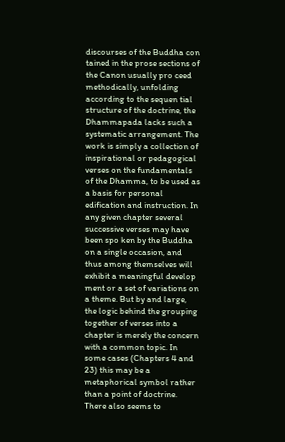discourses of the Buddha con tained in the prose sections of the Canon usually pro ceed methodically, unfolding according to the sequen tial structure of the doctrine, the Dhammapada lacks such a systematic arrangement. The work is simply a collection of inspirational or pedagogical verses on the fundamentals of the Dhamma, to be used as a basis for personal edification and instruction. In any given chapter several successive verses may have been spo ken by the Buddha on a single occasion, and thus among themselves will exhibit a meaningful develop ment or a set of variations on a theme. But by and large, the logic behind the grouping together of verses into a chapter is merely the concern with a common topic. In some cases (Chapters 4 and 23) this may be a metaphorical symbol rather than a point of doctrine. There also seems to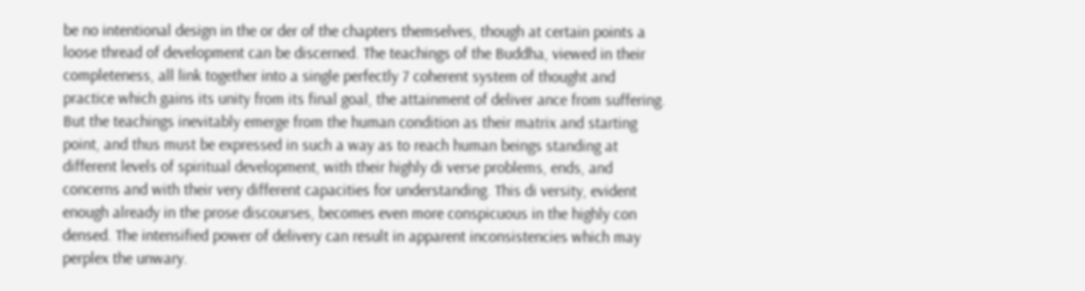be no intentional design in the or der of the chapters themselves, though at certain points a loose thread of development can be discerned. The teachings of the Buddha, viewed in their completeness, all link together into a single perfectly 7 coherent system of thought and practice which gains its unity from its final goal, the attainment of deliver ance from suffering. But the teachings inevitably emerge from the human condition as their matrix and starting point, and thus must be expressed in such a way as to reach human beings standing at different levels of spiritual development, with their highly di verse problems, ends, and concerns and with their very different capacities for understanding. This di versity, evident enough already in the prose discourses, becomes even more conspicuous in the highly con densed. The intensified power of delivery can result in apparent inconsistencies which may perplex the unwary.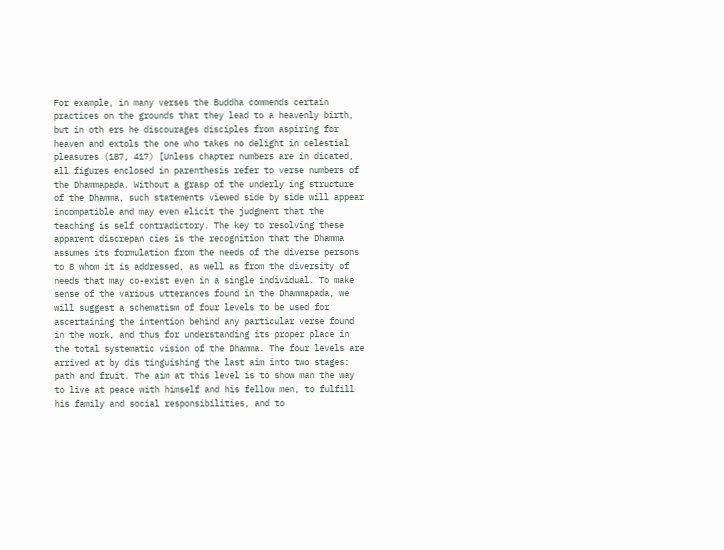For example, in many verses the Buddha commends certain practices on the grounds that they lead to a heavenly birth, but in oth ers he discourages disciples from aspiring for heaven and extols the one who takes no delight in celestial pleasures (187, 417) [Unless chapter numbers are in dicated, all figures enclosed in parenthesis refer to verse numbers of the Dhammapada. Without a grasp of the underly ing structure of the Dhamma, such statements viewed side by side will appear incompatible and may even elicit the judgment that the teaching is self contradictory. The key to resolving these apparent discrepan cies is the recognition that the Dhamma assumes its formulation from the needs of the diverse persons to 8 whom it is addressed, as well as from the diversity of needs that may co-exist even in a single individual. To make sense of the various utterances found in the Dhammapada, we will suggest a schematism of four levels to be used for ascertaining the intention behind any particular verse found in the work, and thus for understanding its proper place in the total systematic vision of the Dhamma. The four levels are arrived at by dis tinguishing the last aim into two stages: path and fruit. The aim at this level is to show man the way to live at peace with himself and his fellow men, to fulfill his family and social responsibilities, and to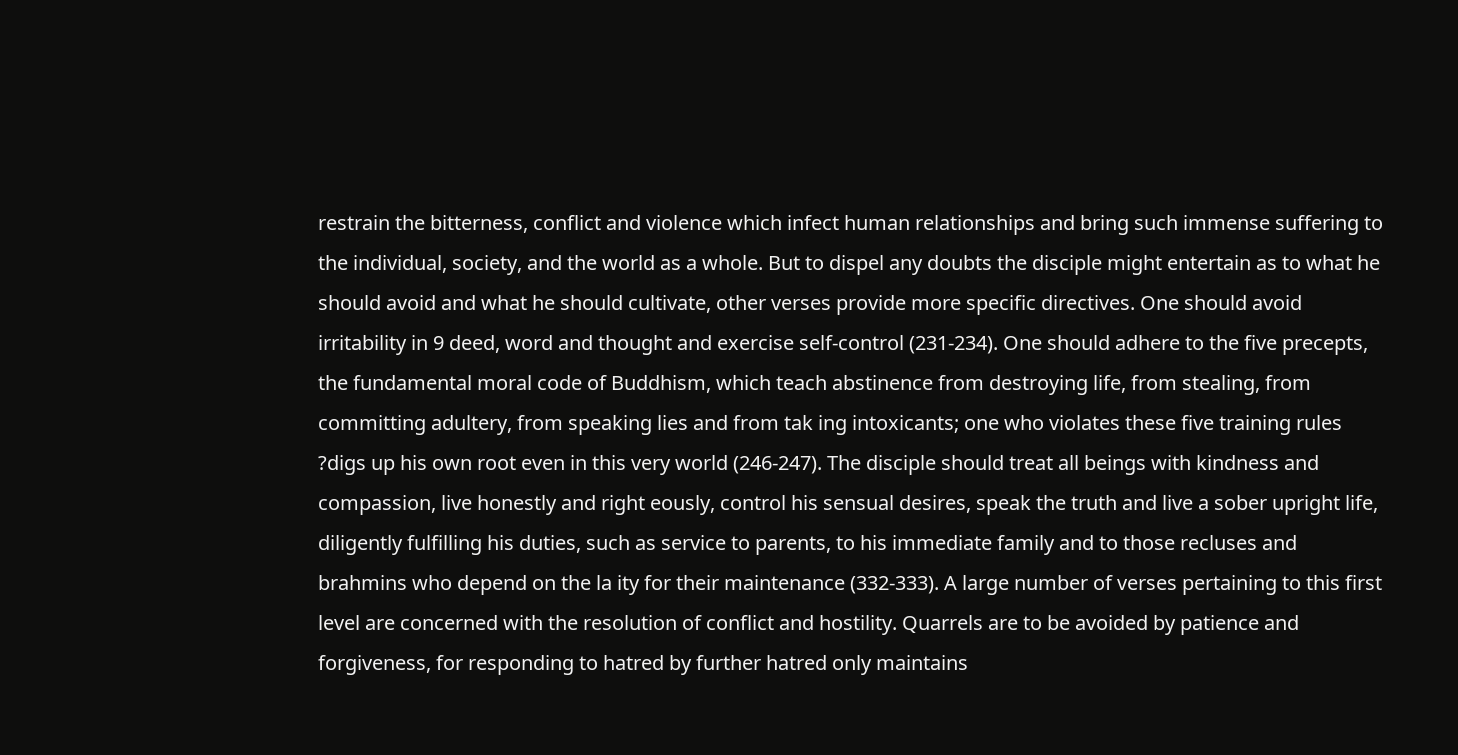restrain the bitterness, conflict and violence which infect human relationships and bring such immense suffering to the individual, society, and the world as a whole. But to dispel any doubts the disciple might entertain as to what he should avoid and what he should cultivate, other verses provide more specific directives. One should avoid irritability in 9 deed, word and thought and exercise self-control (231-234). One should adhere to the five precepts, the fundamental moral code of Buddhism, which teach abstinence from destroying life, from stealing, from committing adultery, from speaking lies and from tak ing intoxicants; one who violates these five training rules ?digs up his own root even in this very world (246-247). The disciple should treat all beings with kindness and compassion, live honestly and right eously, control his sensual desires, speak the truth and live a sober upright life, diligently fulfilling his duties, such as service to parents, to his immediate family and to those recluses and brahmins who depend on the la ity for their maintenance (332-333). A large number of verses pertaining to this first level are concerned with the resolution of conflict and hostility. Quarrels are to be avoided by patience and forgiveness, for responding to hatred by further hatred only maintains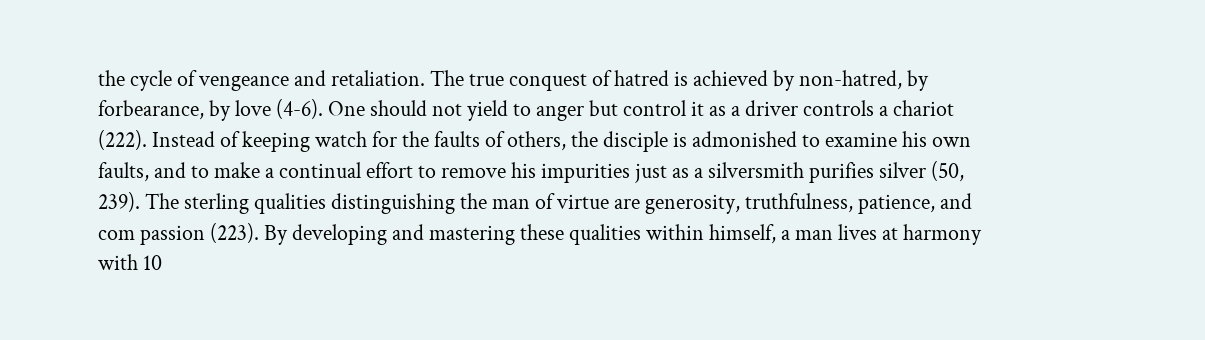the cycle of vengeance and retaliation. The true conquest of hatred is achieved by non-hatred, by forbearance, by love (4-6). One should not yield to anger but control it as a driver controls a chariot (222). Instead of keeping watch for the faults of others, the disciple is admonished to examine his own faults, and to make a continual effort to remove his impurities just as a silversmith purifies silver (50, 239). The sterling qualities distinguishing the man of virtue are generosity, truthfulness, patience, and com passion (223). By developing and mastering these qualities within himself, a man lives at harmony with 10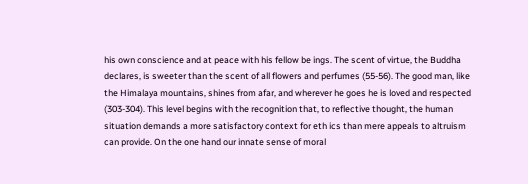his own conscience and at peace with his fellow be ings. The scent of virtue, the Buddha declares, is sweeter than the scent of all flowers and perfumes (55-56). The good man, like the Himalaya mountains, shines from afar, and wherever he goes he is loved and respected (303-304). This level begins with the recognition that, to reflective thought, the human situation demands a more satisfactory context for eth ics than mere appeals to altruism can provide. On the one hand our innate sense of moral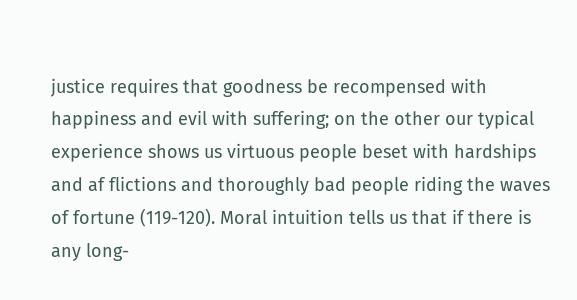justice requires that goodness be recompensed with happiness and evil with suffering; on the other our typical experience shows us virtuous people beset with hardships and af flictions and thoroughly bad people riding the waves of fortune (119-120). Moral intuition tells us that if there is any long-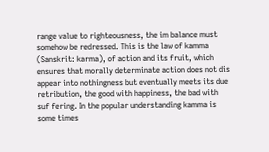range value to righteousness, the im balance must somehow be redressed. This is the law of kamma (Sanskrit: karma), of action and its fruit, which ensures that morally determinate action does not dis appear into nothingness but eventually meets its due retribution, the good with happiness, the bad with suf fering. In the popular understanding kamma is some times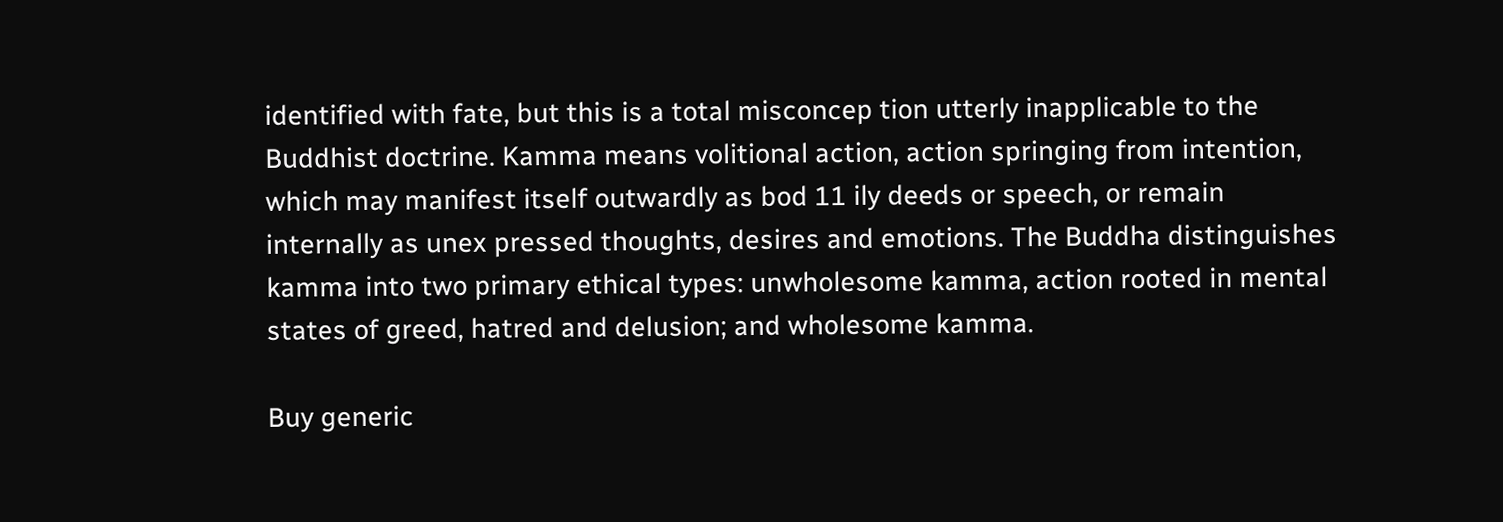identified with fate, but this is a total misconcep tion utterly inapplicable to the Buddhist doctrine. Kamma means volitional action, action springing from intention, which may manifest itself outwardly as bod 11 ily deeds or speech, or remain internally as unex pressed thoughts, desires and emotions. The Buddha distinguishes kamma into two primary ethical types: unwholesome kamma, action rooted in mental states of greed, hatred and delusion; and wholesome kamma.

Buy generic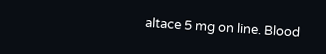altace 5 mg on line. Blood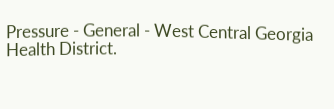Pressure - General - West Central Georgia Health District.